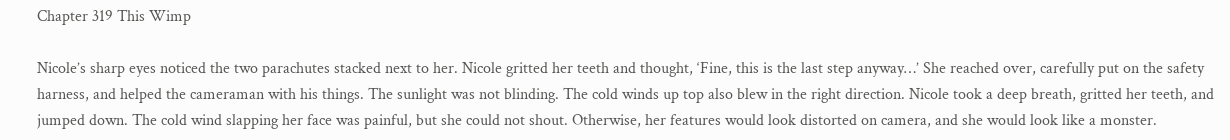Chapter 319 This Wimp

Nicole’s sharp eyes noticed the two parachutes stacked next to her. Nicole gritted her teeth and thought, ‘Fine, this is the last step anyway…’ She reached over, carefully put on the safety harness, and helped the cameraman with his things. The sunlight was not blinding. The cold winds up top also blew in the right direction. Nicole took a deep breath, gritted her teeth, and jumped down. The cold wind slapping her face was painful, but she could not shout. Otherwise, her features would look distorted on camera, and she would look like a monster.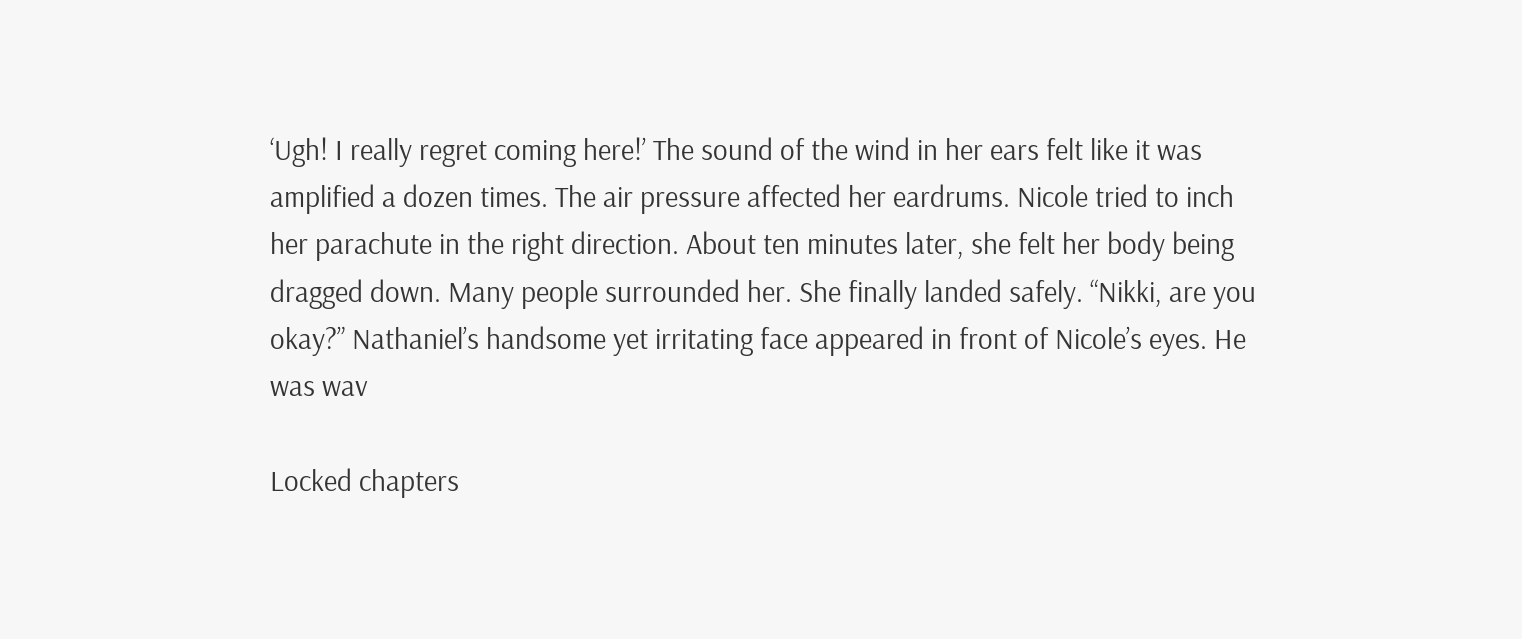‘Ugh! I really regret coming here!’ The sound of the wind in her ears felt like it was amplified a dozen times. The air pressure affected her eardrums. Nicole tried to inch her parachute in the right direction. About ten minutes later, she felt her body being dragged down. Many people surrounded her. She finally landed safely. “Nikki, are you okay?” Nathaniel’s handsome yet irritating face appeared in front of Nicole’s eyes. He was wav

Locked chapters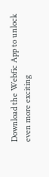Download the Webfic App to unlock even more exciting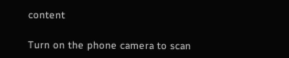content

Turn on the phone camera to scan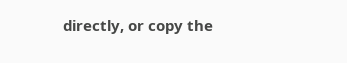directly, or copy the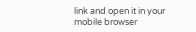link and open it in your mobile browser